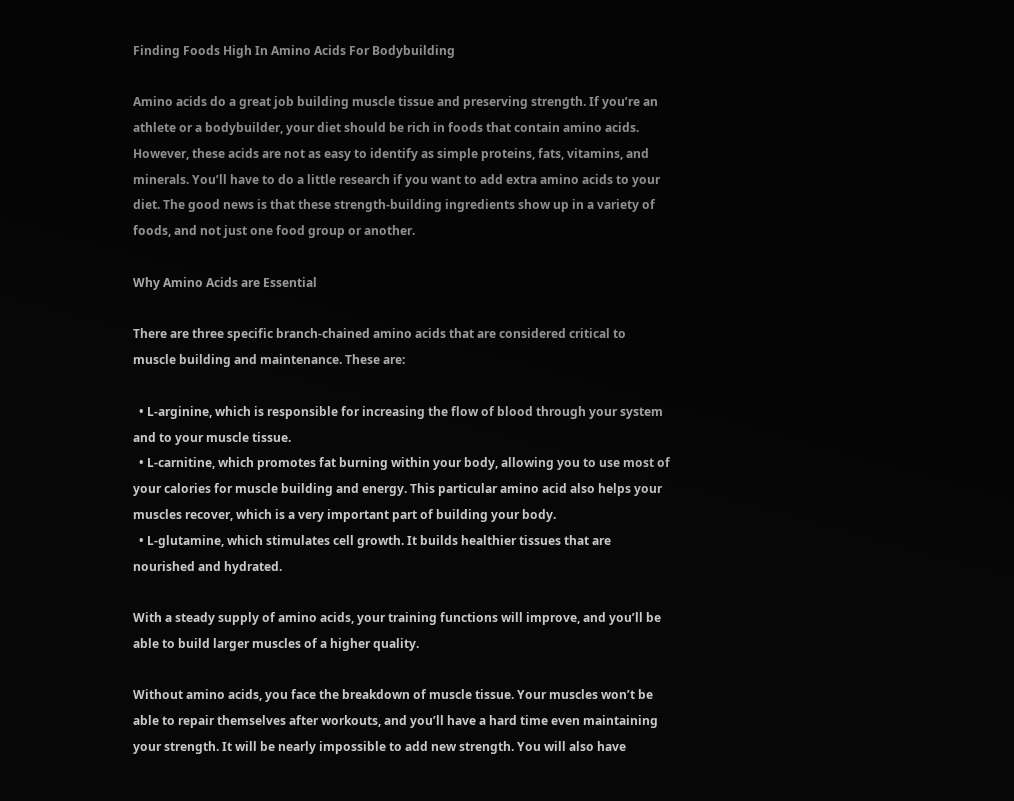Finding Foods High In Amino Acids For Bodybuilding

Amino acids do a great job building muscle tissue and preserving strength. If you’re an athlete or a bodybuilder, your diet should be rich in foods that contain amino acids. However, these acids are not as easy to identify as simple proteins, fats, vitamins, and minerals. You’ll have to do a little research if you want to add extra amino acids to your diet. The good news is that these strength-building ingredients show up in a variety of foods, and not just one food group or another.

Why Amino Acids are Essential

There are three specific branch-chained amino acids that are considered critical to muscle building and maintenance. These are:

  • L-arginine, which is responsible for increasing the flow of blood through your system and to your muscle tissue.
  • L-carnitine, which promotes fat burning within your body, allowing you to use most of your calories for muscle building and energy. This particular amino acid also helps your muscles recover, which is a very important part of building your body.
  • L-glutamine, which stimulates cell growth. It builds healthier tissues that are nourished and hydrated.

With a steady supply of amino acids, your training functions will improve, and you’ll be able to build larger muscles of a higher quality.

Without amino acids, you face the breakdown of muscle tissue. Your muscles won’t be able to repair themselves after workouts, and you’ll have a hard time even maintaining your strength. It will be nearly impossible to add new strength. You will also have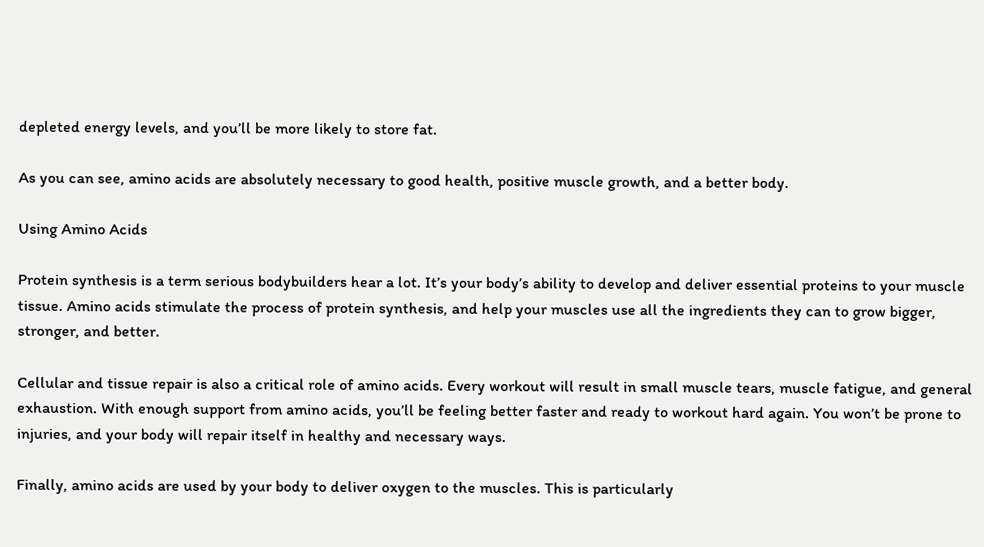depleted energy levels, and you’ll be more likely to store fat.

As you can see, amino acids are absolutely necessary to good health, positive muscle growth, and a better body.

Using Amino Acids

Protein synthesis is a term serious bodybuilders hear a lot. It’s your body’s ability to develop and deliver essential proteins to your muscle tissue. Amino acids stimulate the process of protein synthesis, and help your muscles use all the ingredients they can to grow bigger, stronger, and better.

Cellular and tissue repair is also a critical role of amino acids. Every workout will result in small muscle tears, muscle fatigue, and general exhaustion. With enough support from amino acids, you’ll be feeling better faster and ready to workout hard again. You won’t be prone to injuries, and your body will repair itself in healthy and necessary ways.

Finally, amino acids are used by your body to deliver oxygen to the muscles. This is particularly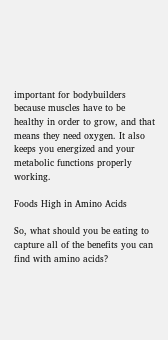important for bodybuilders because muscles have to be healthy in order to grow, and that means they need oxygen. It also keeps you energized and your metabolic functions properly working.

Foods High in Amino Acids

So, what should you be eating to capture all of the benefits you can find with amino acids?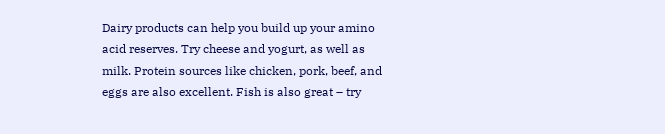Dairy products can help you build up your amino acid reserves. Try cheese and yogurt, as well as milk. Protein sources like chicken, pork, beef, and eggs are also excellent. Fish is also great – try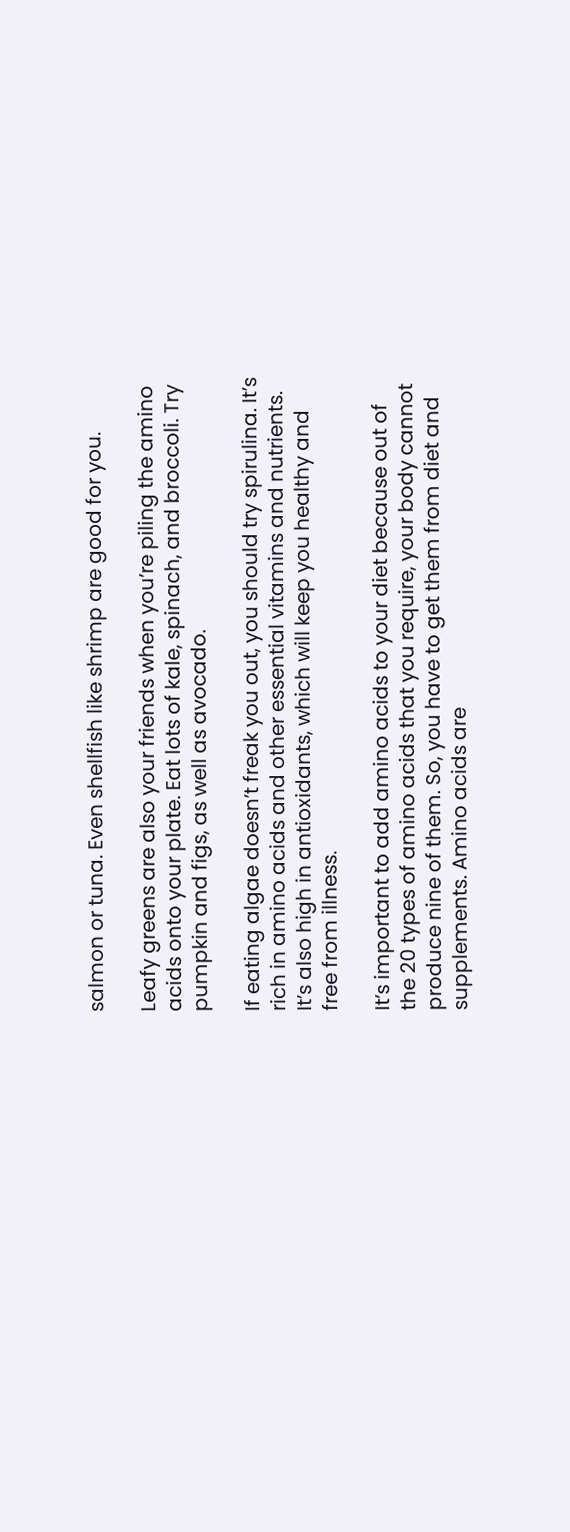salmon or tuna. Even shellfish like shrimp are good for you.

Leafy greens are also your friends when you’re piling the amino acids onto your plate. Eat lots of kale, spinach, and broccoli. Try pumpkin and figs, as well as avocado.

If eating algae doesn’t freak you out, you should try spirulina. It’s rich in amino acids and other essential vitamins and nutrients. It’s also high in antioxidants, which will keep you healthy and free from illness.

It’s important to add amino acids to your diet because out of the 20 types of amino acids that you require, your body cannot produce nine of them. So, you have to get them from diet and supplements. Amino acids are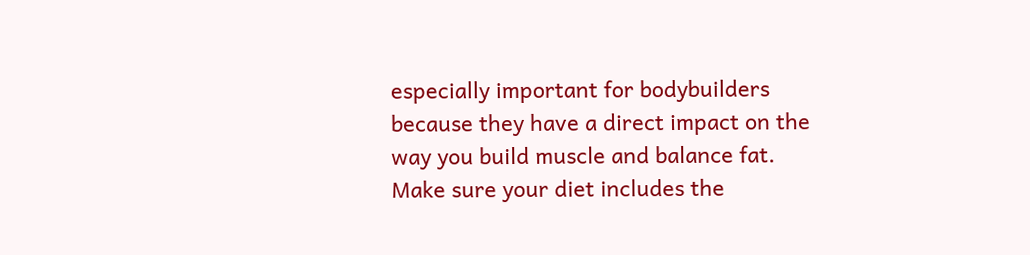especially important for bodybuilders because they have a direct impact on the way you build muscle and balance fat. Make sure your diet includes the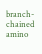branch-chained amino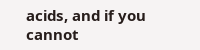acids, and if you cannot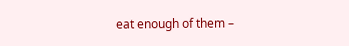eat enough of them –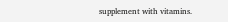supplement with vitamins.